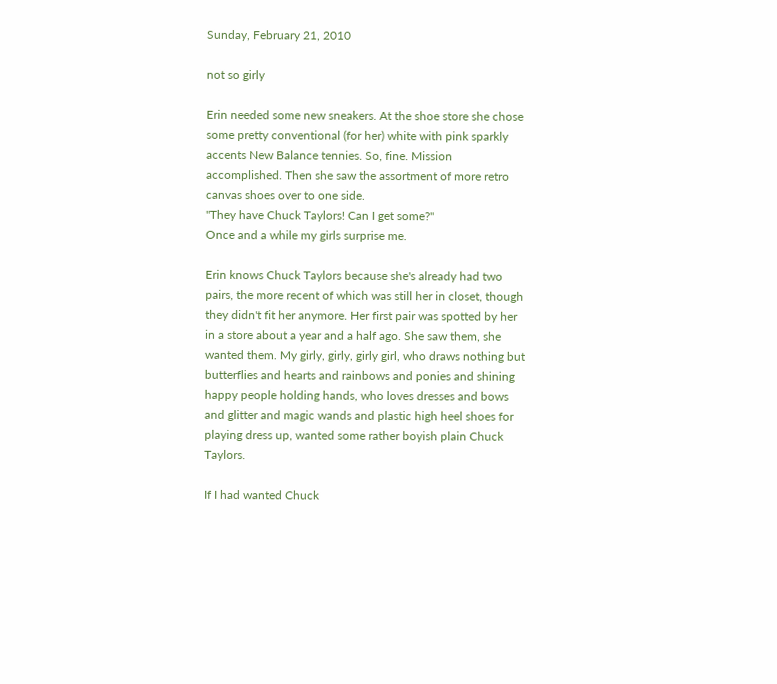Sunday, February 21, 2010

not so girly

Erin needed some new sneakers. At the shoe store she chose some pretty conventional (for her) white with pink sparkly accents New Balance tennies. So, fine. Mission accomplished. Then she saw the assortment of more retro canvas shoes over to one side.
"They have Chuck Taylors! Can I get some?"
Once and a while my girls surprise me.

Erin knows Chuck Taylors because she's already had two pairs, the more recent of which was still her in closet, though they didn't fit her anymore. Her first pair was spotted by her in a store about a year and a half ago. She saw them, she wanted them. My girly, girly, girly girl, who draws nothing but butterflies and hearts and rainbows and ponies and shining happy people holding hands, who loves dresses and bows and glitter and magic wands and plastic high heel shoes for playing dress up, wanted some rather boyish plain Chuck Taylors.

If I had wanted Chuck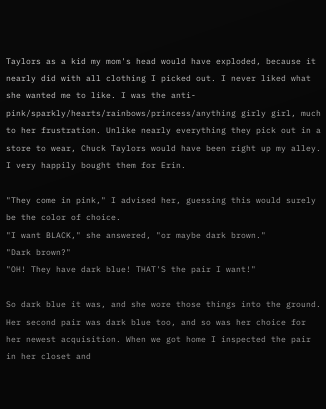Taylors as a kid my mom's head would have exploded, because it nearly did with all clothing I picked out. I never liked what she wanted me to like. I was the anti-pink/sparkly/hearts/rainbows/princess/anything girly girl, much to her frustration. Unlike nearly everything they pick out in a store to wear, Chuck Taylors would have been right up my alley. I very happily bought them for Erin.

"They come in pink," I advised her, guessing this would surely be the color of choice.
"I want BLACK," she answered, "or maybe dark brown."
"Dark brown?"
"OH! They have dark blue! THAT'S the pair I want!"

So dark blue it was, and she wore those things into the ground. Her second pair was dark blue too, and so was her choice for her newest acquisition. When we got home I inspected the pair in her closet and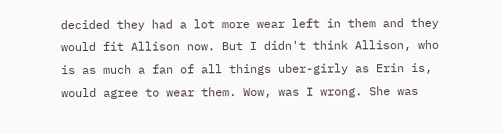decided they had a lot more wear left in them and they would fit Allison now. But I didn't think Allison, who is as much a fan of all things uber-girly as Erin is, would agree to wear them. Wow, was I wrong. She was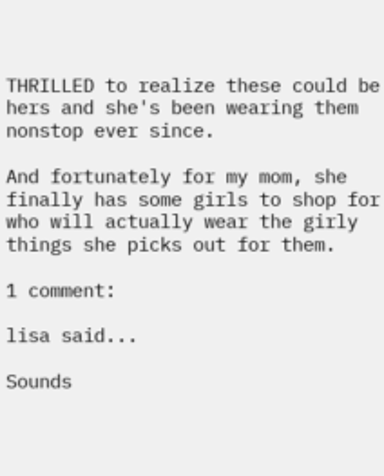THRILLED to realize these could be hers and she's been wearing them nonstop ever since.

And fortunately for my mom, she finally has some girls to shop for who will actually wear the girly things she picks out for them.

1 comment:

lisa said...

Sounds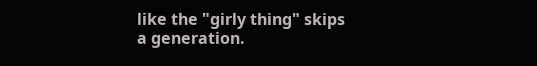like the "girly thing" skips a generation.